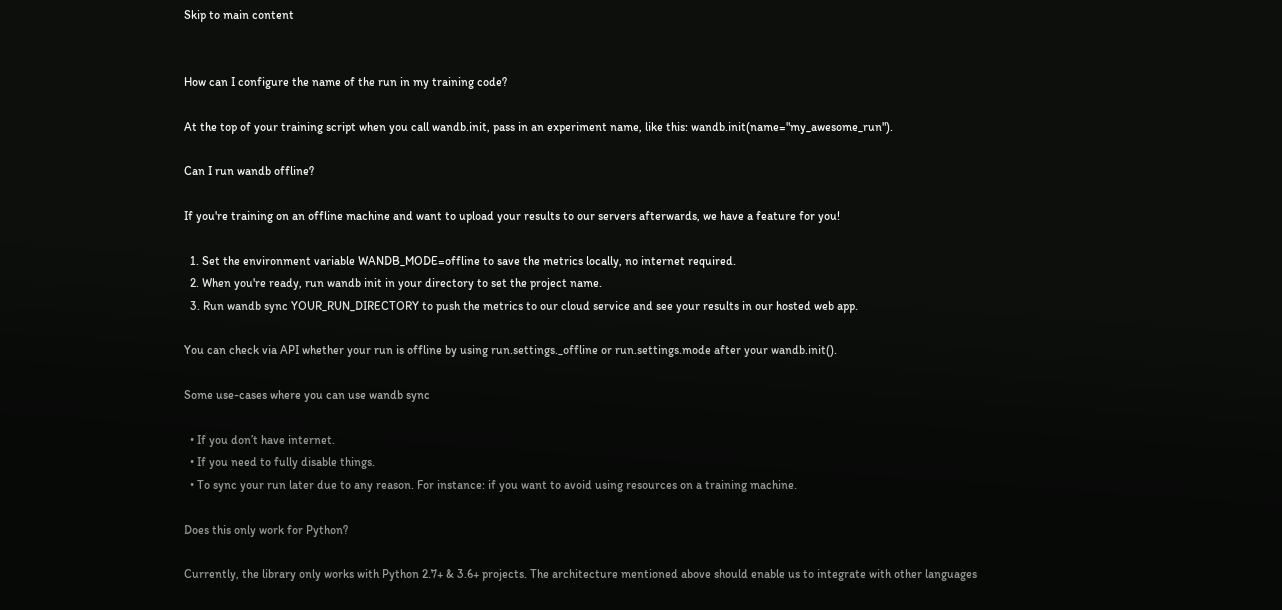Skip to main content


How can I configure the name of the run in my training code?

At the top of your training script when you call wandb.init, pass in an experiment name, like this: wandb.init(name="my_awesome_run").

Can I run wandb offline?

If you're training on an offline machine and want to upload your results to our servers afterwards, we have a feature for you!

  1. Set the environment variable WANDB_MODE=offline to save the metrics locally, no internet required.
  2. When you're ready, run wandb init in your directory to set the project name.
  3. Run wandb sync YOUR_RUN_DIRECTORY to push the metrics to our cloud service and see your results in our hosted web app.

You can check via API whether your run is offline by using run.settings._offline or run.settings.mode after your wandb.init().

Some use-cases where you can use wandb sync

  • If you don’t have internet.
  • If you need to fully disable things.
  • To sync your run later due to any reason. For instance: if you want to avoid using resources on a training machine.

Does this only work for Python?

Currently, the library only works with Python 2.7+ & 3.6+ projects. The architecture mentioned above should enable us to integrate with other languages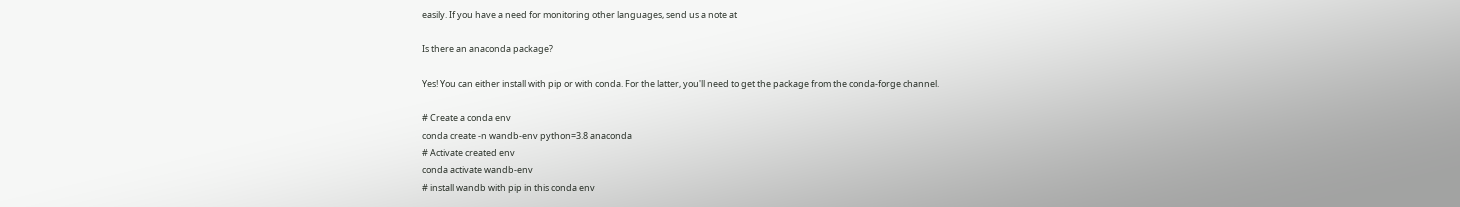easily. If you have a need for monitoring other languages, send us a note at

Is there an anaconda package?

Yes! You can either install with pip or with conda. For the latter, you'll need to get the package from the conda-forge channel.

# Create a conda env
conda create -n wandb-env python=3.8 anaconda
# Activate created env
conda activate wandb-env
# install wandb with pip in this conda env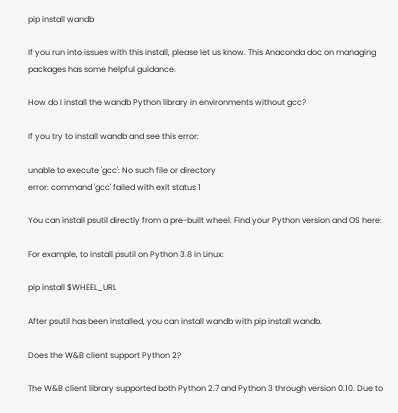pip install wandb

If you run into issues with this install, please let us know. This Anaconda doc on managing packages has some helpful guidance.

How do I install the wandb Python library in environments without gcc?

If you try to install wandb and see this error:

unable to execute 'gcc': No such file or directory
error: command 'gcc' failed with exit status 1

You can install psutil directly from a pre-built wheel. Find your Python version and OS here:

For example, to install psutil on Python 3.8 in Linux:

pip install $WHEEL_URL

After psutil has been installed, you can install wandb with pip install wandb.

Does the W&B client support Python 2?

The W&B client library supported both Python 2.7 and Python 3 through version 0.10. Due to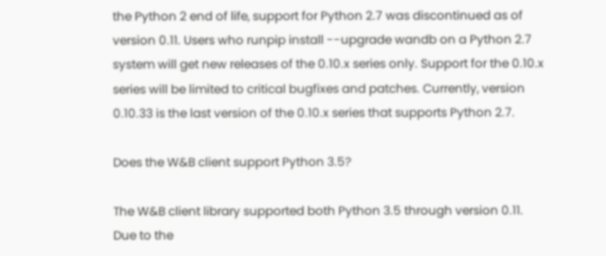the Python 2 end of life, support for Python 2.7 was discontinued as of version 0.11. Users who runpip install --upgrade wandb on a Python 2.7 system will get new releases of the 0.10.x series only. Support for the 0.10.x series will be limited to critical bugfixes and patches. Currently, version 0.10.33 is the last version of the 0.10.x series that supports Python 2.7.

Does the W&B client support Python 3.5?

The W&B client library supported both Python 3.5 through version 0.11. Due to the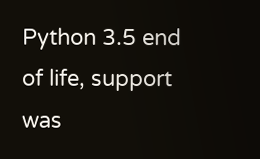Python 3.5 end of life, support was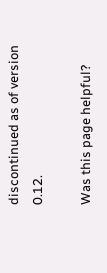discontinued as of version 0.12.

Was this page helpful?